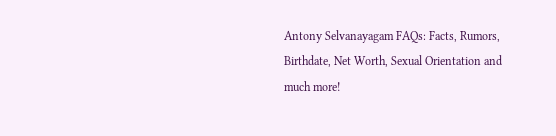Antony Selvanayagam FAQs: Facts, Rumors, Birthdate, Net Worth, Sexual Orientation and much more!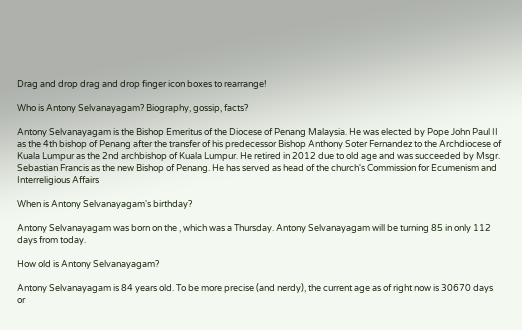Drag and drop drag and drop finger icon boxes to rearrange!

Who is Antony Selvanayagam? Biography, gossip, facts?

Antony Selvanayagam is the Bishop Emeritus of the Diocese of Penang Malaysia. He was elected by Pope John Paul II as the 4th bishop of Penang after the transfer of his predecessor Bishop Anthony Soter Fernandez to the Archdiocese of Kuala Lumpur as the 2nd archbishop of Kuala Lumpur. He retired in 2012 due to old age and was succeeded by Msgr. Sebastian Francis as the new Bishop of Penang. He has served as head of the church's Commission for Ecumenism and Interreligious Affairs

When is Antony Selvanayagam's birthday?

Antony Selvanayagam was born on the , which was a Thursday. Antony Selvanayagam will be turning 85 in only 112 days from today.

How old is Antony Selvanayagam?

Antony Selvanayagam is 84 years old. To be more precise (and nerdy), the current age as of right now is 30670 days or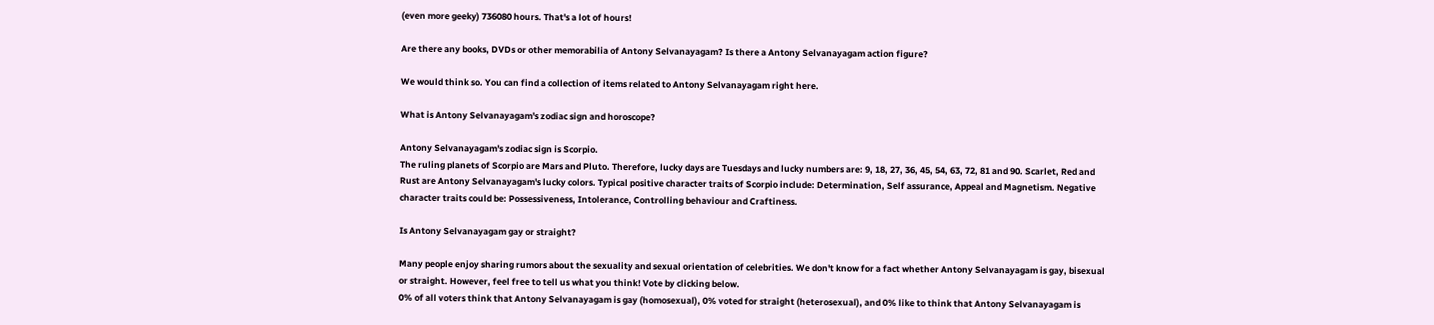(even more geeky) 736080 hours. That's a lot of hours!

Are there any books, DVDs or other memorabilia of Antony Selvanayagam? Is there a Antony Selvanayagam action figure?

We would think so. You can find a collection of items related to Antony Selvanayagam right here.

What is Antony Selvanayagam's zodiac sign and horoscope?

Antony Selvanayagam's zodiac sign is Scorpio.
The ruling planets of Scorpio are Mars and Pluto. Therefore, lucky days are Tuesdays and lucky numbers are: 9, 18, 27, 36, 45, 54, 63, 72, 81 and 90. Scarlet, Red and Rust are Antony Selvanayagam's lucky colors. Typical positive character traits of Scorpio include: Determination, Self assurance, Appeal and Magnetism. Negative character traits could be: Possessiveness, Intolerance, Controlling behaviour and Craftiness.

Is Antony Selvanayagam gay or straight?

Many people enjoy sharing rumors about the sexuality and sexual orientation of celebrities. We don't know for a fact whether Antony Selvanayagam is gay, bisexual or straight. However, feel free to tell us what you think! Vote by clicking below.
0% of all voters think that Antony Selvanayagam is gay (homosexual), 0% voted for straight (heterosexual), and 0% like to think that Antony Selvanayagam is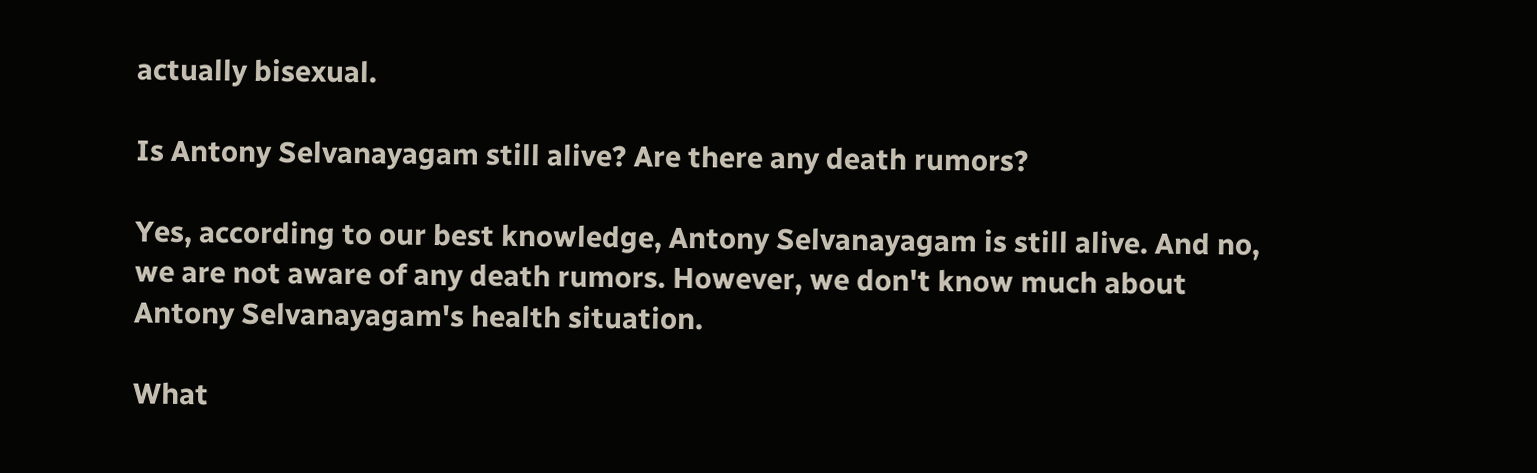actually bisexual.

Is Antony Selvanayagam still alive? Are there any death rumors?

Yes, according to our best knowledge, Antony Selvanayagam is still alive. And no, we are not aware of any death rumors. However, we don't know much about Antony Selvanayagam's health situation.

What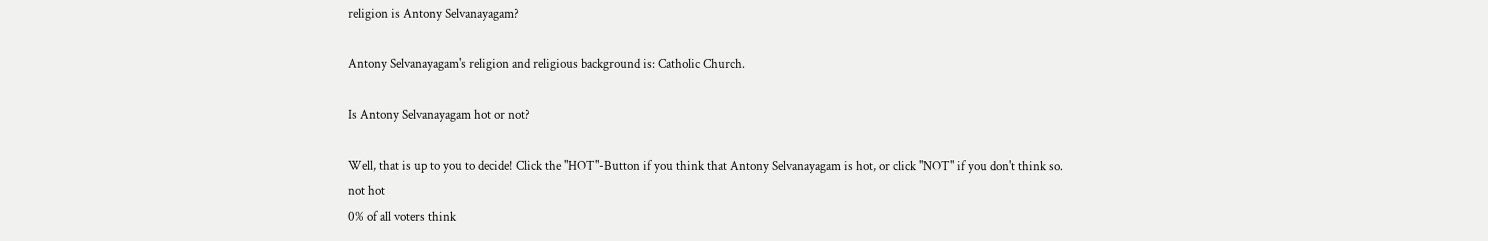religion is Antony Selvanayagam?

Antony Selvanayagam's religion and religious background is: Catholic Church.

Is Antony Selvanayagam hot or not?

Well, that is up to you to decide! Click the "HOT"-Button if you think that Antony Selvanayagam is hot, or click "NOT" if you don't think so.
not hot
0% of all voters think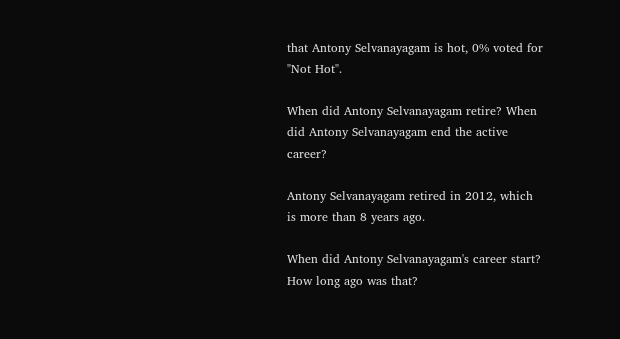that Antony Selvanayagam is hot, 0% voted for "Not Hot".

When did Antony Selvanayagam retire? When did Antony Selvanayagam end the active career?

Antony Selvanayagam retired in 2012, which is more than 8 years ago.

When did Antony Selvanayagam's career start? How long ago was that?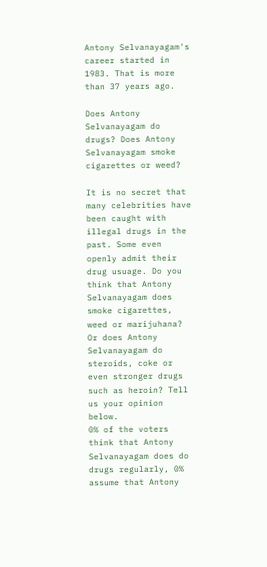Antony Selvanayagam's career started in 1983. That is more than 37 years ago.

Does Antony Selvanayagam do drugs? Does Antony Selvanayagam smoke cigarettes or weed?

It is no secret that many celebrities have been caught with illegal drugs in the past. Some even openly admit their drug usuage. Do you think that Antony Selvanayagam does smoke cigarettes, weed or marijuhana? Or does Antony Selvanayagam do steroids, coke or even stronger drugs such as heroin? Tell us your opinion below.
0% of the voters think that Antony Selvanayagam does do drugs regularly, 0% assume that Antony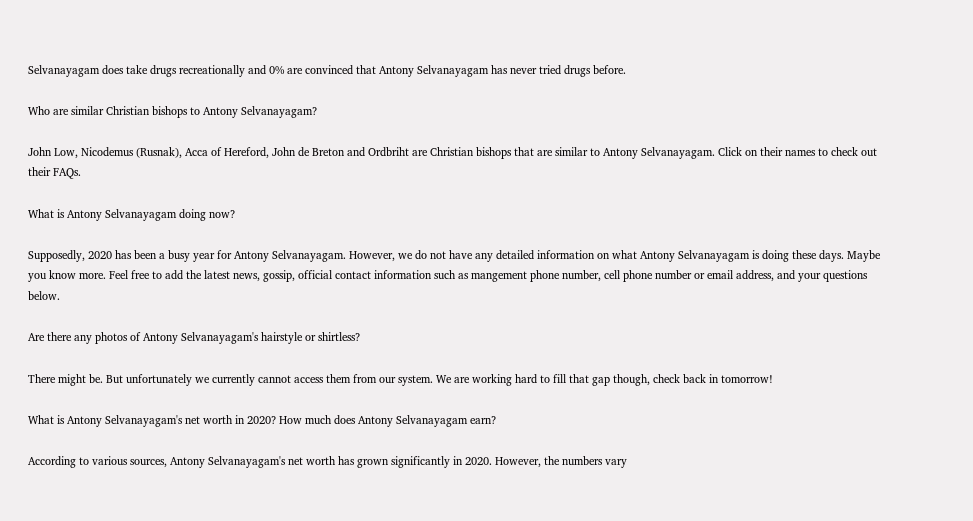Selvanayagam does take drugs recreationally and 0% are convinced that Antony Selvanayagam has never tried drugs before.

Who are similar Christian bishops to Antony Selvanayagam?

John Low, Nicodemus (Rusnak), Acca of Hereford, John de Breton and Ordbriht are Christian bishops that are similar to Antony Selvanayagam. Click on their names to check out their FAQs.

What is Antony Selvanayagam doing now?

Supposedly, 2020 has been a busy year for Antony Selvanayagam. However, we do not have any detailed information on what Antony Selvanayagam is doing these days. Maybe you know more. Feel free to add the latest news, gossip, official contact information such as mangement phone number, cell phone number or email address, and your questions below.

Are there any photos of Antony Selvanayagam's hairstyle or shirtless?

There might be. But unfortunately we currently cannot access them from our system. We are working hard to fill that gap though, check back in tomorrow!

What is Antony Selvanayagam's net worth in 2020? How much does Antony Selvanayagam earn?

According to various sources, Antony Selvanayagam's net worth has grown significantly in 2020. However, the numbers vary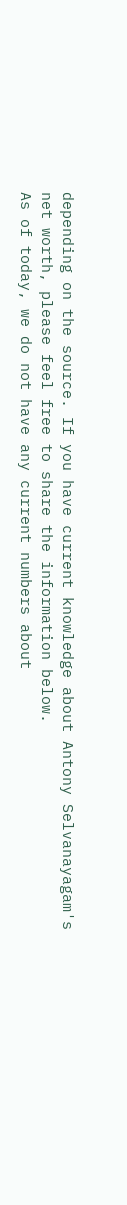depending on the source. If you have current knowledge about Antony Selvanayagam's net worth, please feel free to share the information below.
As of today, we do not have any current numbers about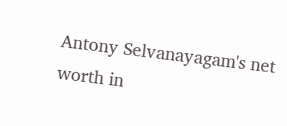Antony Selvanayagam's net worth in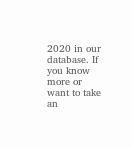2020 in our database. If you know more or want to take an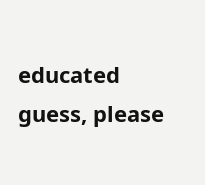educated guess, please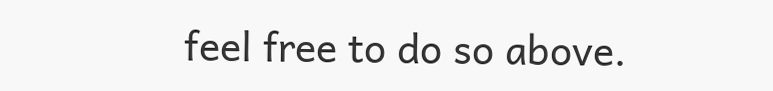feel free to do so above.